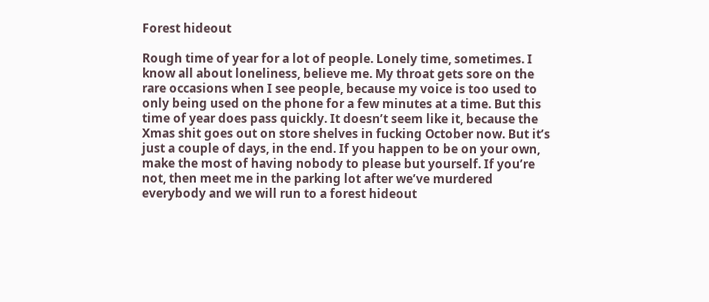Forest hideout

Rough time of year for a lot of people. Lonely time, sometimes. I know all about loneliness, believe me. My throat gets sore on the rare occasions when I see people, because my voice is too used to only being used on the phone for a few minutes at a time. But this time of year does pass quickly. It doesn’t seem like it, because the Xmas shit goes out on store shelves in fucking October now. But it’s just a couple of days, in the end. If you happen to be on your own, make the most of having nobody to please but yourself. If you’re not, then meet me in the parking lot after we’ve murdered everybody and we will run to a forest hideout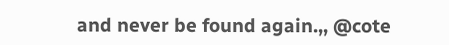and never be found again.,, @cote